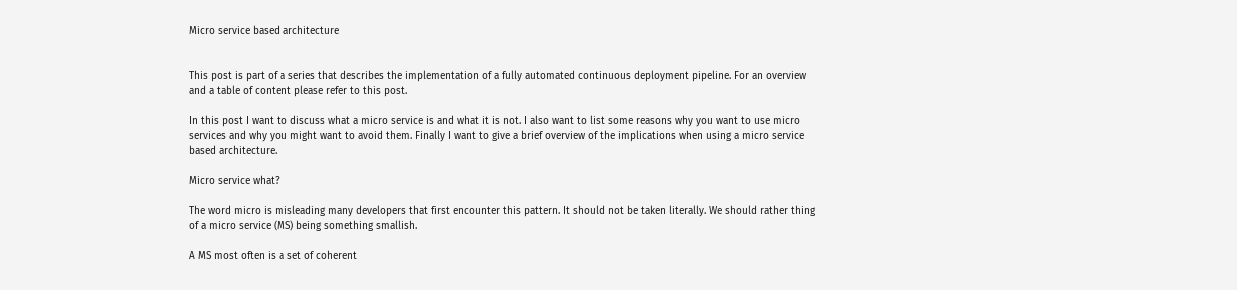Micro service based architecture


This post is part of a series that describes the implementation of a fully automated continuous deployment pipeline. For an overview and a table of content please refer to this post.

In this post I want to discuss what a micro service is and what it is not. I also want to list some reasons why you want to use micro services and why you might want to avoid them. Finally I want to give a brief overview of the implications when using a micro service based architecture.

Micro service what?

The word micro is misleading many developers that first encounter this pattern. It should not be taken literally. We should rather thing of a micro service (MS) being something smallish.

A MS most often is a set of coherent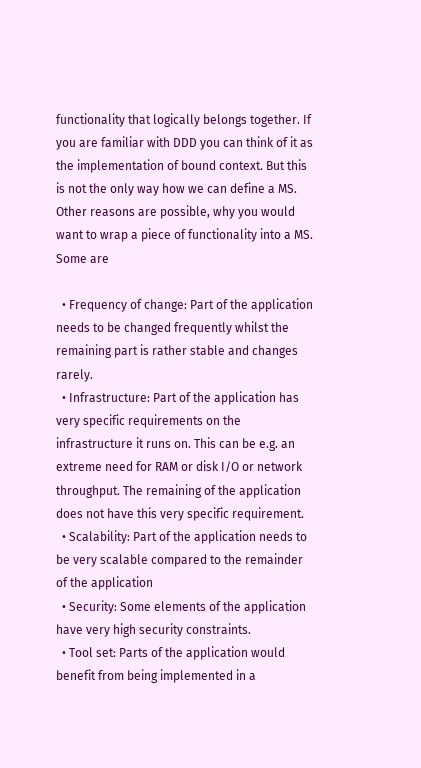functionality that logically belongs together. If you are familiar with DDD you can think of it as the implementation of bound context. But this is not the only way how we can define a MS. Other reasons are possible, why you would want to wrap a piece of functionality into a MS. Some are

  • Frequency of change: Part of the application needs to be changed frequently whilst the remaining part is rather stable and changes rarely.
  • Infrastructure: Part of the application has very specific requirements on the infrastructure it runs on. This can be e.g. an extreme need for RAM or disk I/O or network throughput. The remaining of the application does not have this very specific requirement.
  • Scalability: Part of the application needs to be very scalable compared to the remainder of the application
  • Security: Some elements of the application have very high security constraints.
  • Tool set: Parts of the application would benefit from being implemented in a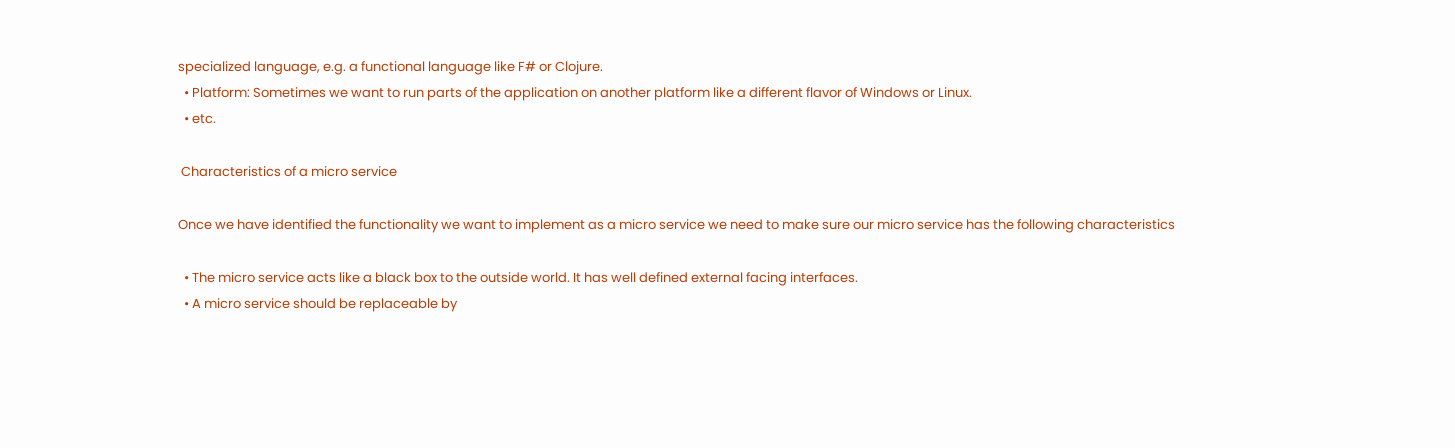specialized language, e.g. a functional language like F# or Clojure.
  • Platform: Sometimes we want to run parts of the application on another platform like a different flavor of Windows or Linux.
  • etc.

 Characteristics of a micro service

Once we have identified the functionality we want to implement as a micro service we need to make sure our micro service has the following characteristics

  • The micro service acts like a black box to the outside world. It has well defined external facing interfaces.
  • A micro service should be replaceable by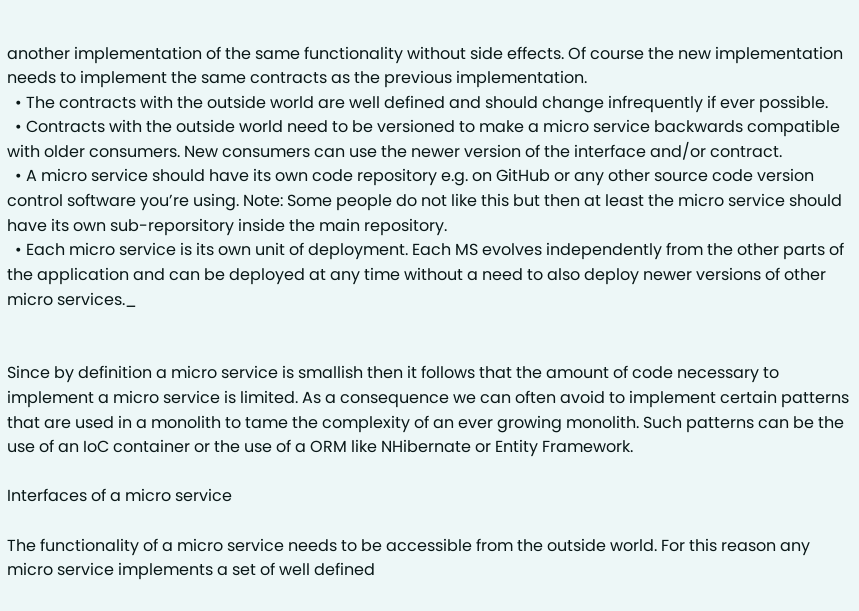another implementation of the same functionality without side effects. Of course the new implementation needs to implement the same contracts as the previous implementation.
  • The contracts with the outside world are well defined and should change infrequently if ever possible.
  • Contracts with the outside world need to be versioned to make a micro service backwards compatible with older consumers. New consumers can use the newer version of the interface and/or contract.
  • A micro service should have its own code repository e.g. on GitHub or any other source code version control software you’re using. Note: Some people do not like this but then at least the micro service should have its own sub-reporsitory inside the main repository.
  • Each micro service is its own unit of deployment. Each MS evolves independently from the other parts of the application and can be deployed at any time without a need to also deploy newer versions of other micro services._


Since by definition a micro service is smallish then it follows that the amount of code necessary to implement a micro service is limited. As a consequence we can often avoid to implement certain patterns that are used in a monolith to tame the complexity of an ever growing monolith. Such patterns can be the use of an IoC container or the use of a ORM like NHibernate or Entity Framework.

Interfaces of a micro service

The functionality of a micro service needs to be accessible from the outside world. For this reason any micro service implements a set of well defined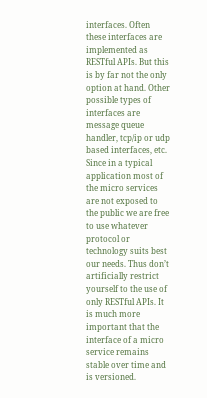interfaces. Often these interfaces are implemented as RESTful APIs. But this is by far not the only option at hand. Other possible types of interfaces are message queue handler, tcp/ip or udp based interfaces, etc. Since in a typical application most of the micro services are not exposed to the public we are free to use whatever protocol or technology suits best our needs. Thus don’t artificially restrict yourself to the use of only RESTful APIs. It is much more important that the interface of a micro service remains stable over time and is versioned.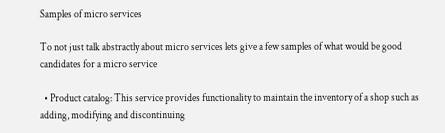Samples of micro services

To not just talk abstractly about micro services lets give a few samples of what would be good candidates for a micro service

  • Product catalog: This service provides functionality to maintain the inventory of a shop such as adding, modifying and discontinuing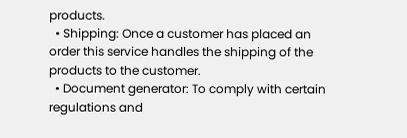products.
  • Shipping: Once a customer has placed an order this service handles the shipping of the products to the customer.
  • Document generator: To comply with certain regulations and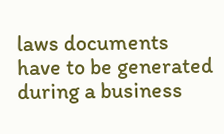laws documents have to be generated during a business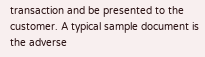transaction and be presented to the customer. A typical sample document is the adverse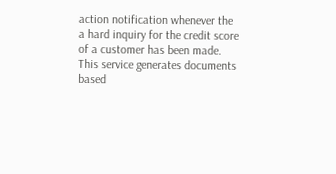action notification whenever the a hard inquiry for the credit score of a customer has been made. This service generates documents based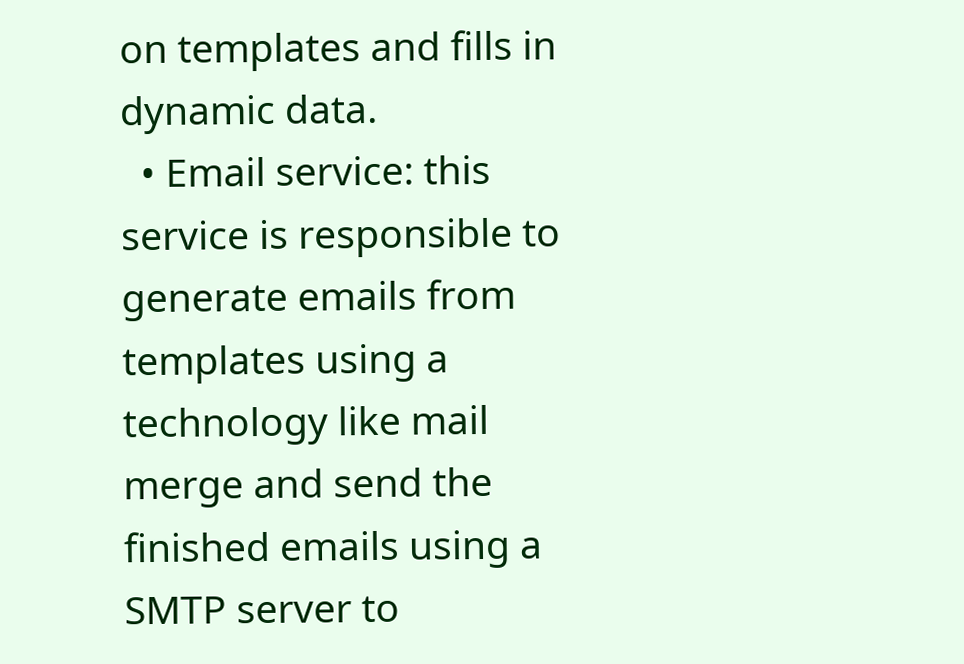on templates and fills in dynamic data.
  • Email service: this service is responsible to generate emails from templates using a technology like mail merge and send the finished emails using a SMTP server to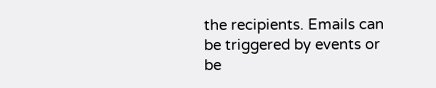the recipients. Emails can be triggered by events or be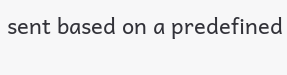sent based on a predefined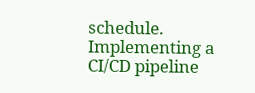schedule.
Implementing a CI/CD pipeline